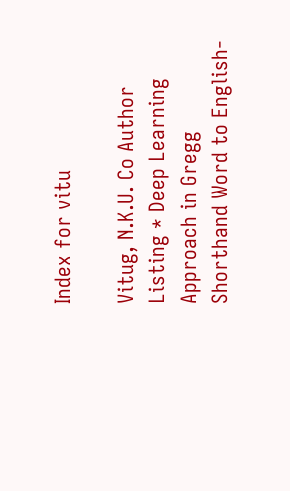Index for vitu

Vitug, N.K.U. Co Author Listing * Deep Learning Approach in Gregg Shorthand Word to English-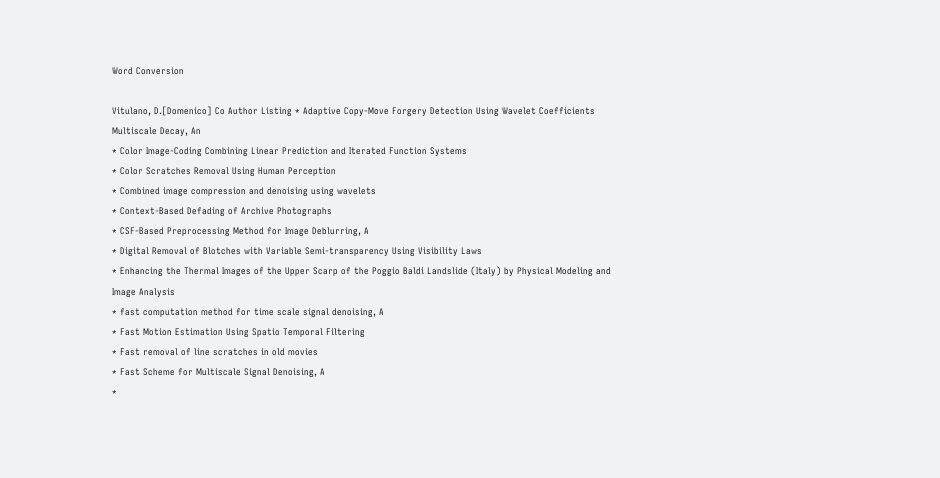Word Conversion

Vitulano, D.[Domenico] Co Author Listing * Adaptive Copy-Move Forgery Detection Using Wavelet Coefficients Multiscale Decay, An
* Color Image-Coding Combining Linear Prediction and Iterated Function Systems
* Color Scratches Removal Using Human Perception
* Combined image compression and denoising using wavelets
* Context-Based Defading of Archive Photographs
* CSF-Based Preprocessing Method for Image Deblurring, A
* Digital Removal of Blotches with Variable Semi-transparency Using Visibility Laws
* Enhancing the Thermal Images of the Upper Scarp of the Poggio Baldi Landslide (Italy) by Physical Modeling and Image Analysis
* fast computation method for time scale signal denoising, A
* Fast Motion Estimation Using Spatio Temporal Filtering
* Fast removal of line scratches in old movies
* Fast Scheme for Multiscale Signal Denoising, A
*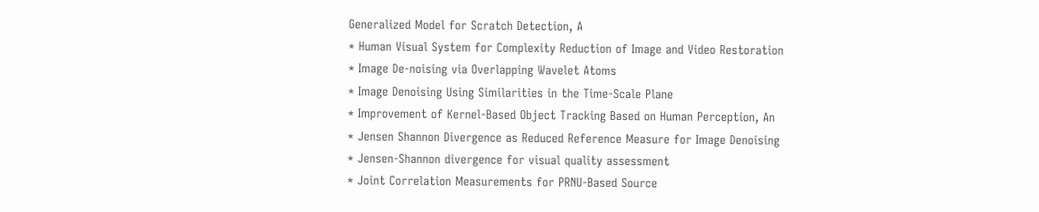Generalized Model for Scratch Detection, A
* Human Visual System for Complexity Reduction of Image and Video Restoration
* Image De-noising via Overlapping Wavelet Atoms
* Image Denoising Using Similarities in the Time-Scale Plane
* Improvement of Kernel-Based Object Tracking Based on Human Perception, An
* Jensen Shannon Divergence as Reduced Reference Measure for Image Denoising
* Jensen-Shannon divergence for visual quality assessment
* Joint Correlation Measurements for PRNU-Based Source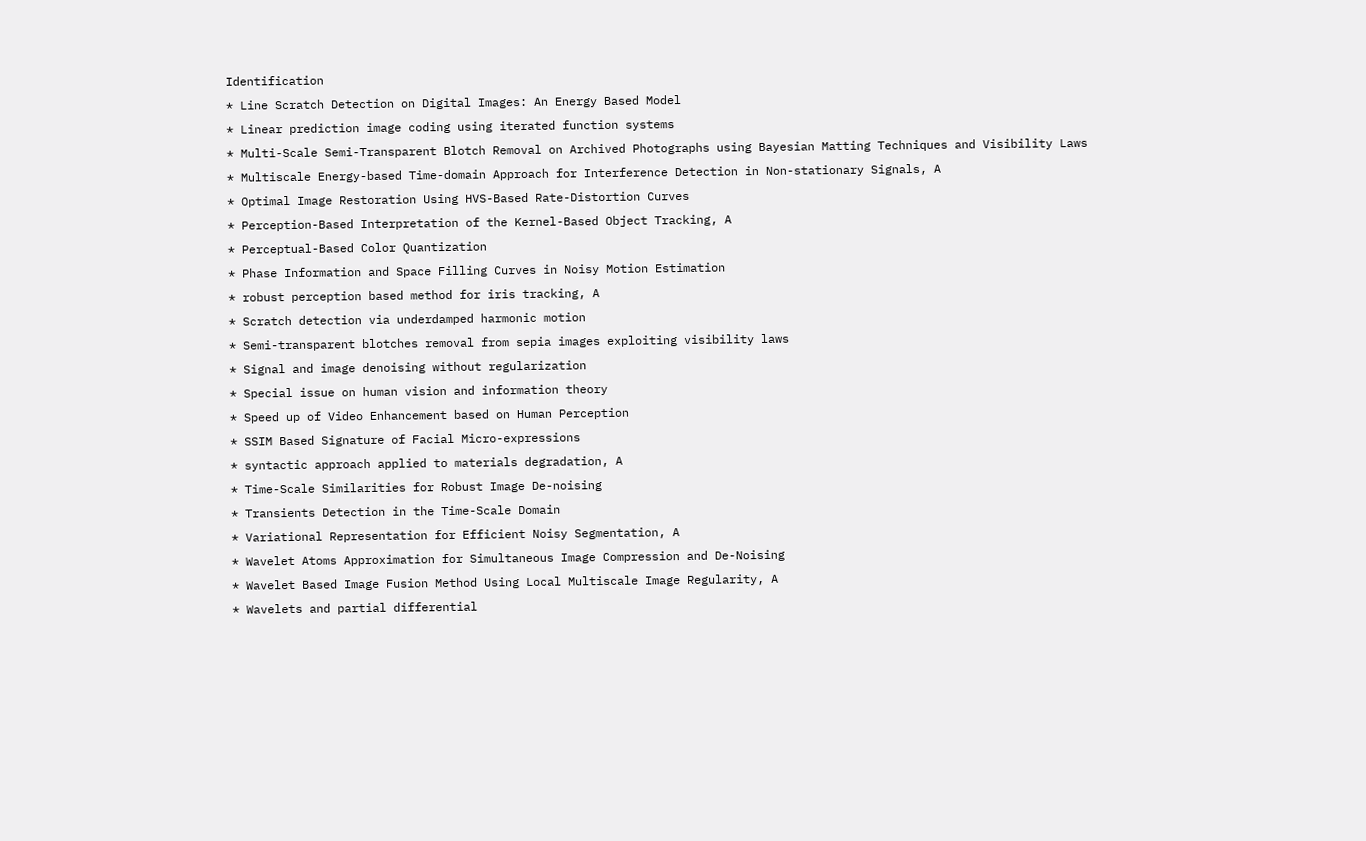Identification
* Line Scratch Detection on Digital Images: An Energy Based Model
* Linear prediction image coding using iterated function systems
* Multi-Scale Semi-Transparent Blotch Removal on Archived Photographs using Bayesian Matting Techniques and Visibility Laws
* Multiscale Energy-based Time-domain Approach for Interference Detection in Non-stationary Signals, A
* Optimal Image Restoration Using HVS-Based Rate-Distortion Curves
* Perception-Based Interpretation of the Kernel-Based Object Tracking, A
* Perceptual-Based Color Quantization
* Phase Information and Space Filling Curves in Noisy Motion Estimation
* robust perception based method for iris tracking, A
* Scratch detection via underdamped harmonic motion
* Semi-transparent blotches removal from sepia images exploiting visibility laws
* Signal and image denoising without regularization
* Special issue on human vision and information theory
* Speed up of Video Enhancement based on Human Perception
* SSIM Based Signature of Facial Micro-expressions
* syntactic approach applied to materials degradation, A
* Time-Scale Similarities for Robust Image De-noising
* Transients Detection in the Time-Scale Domain
* Variational Representation for Efficient Noisy Segmentation, A
* Wavelet Atoms Approximation for Simultaneous Image Compression and De-Noising
* Wavelet Based Image Fusion Method Using Local Multiscale Image Regularity, A
* Wavelets and partial differential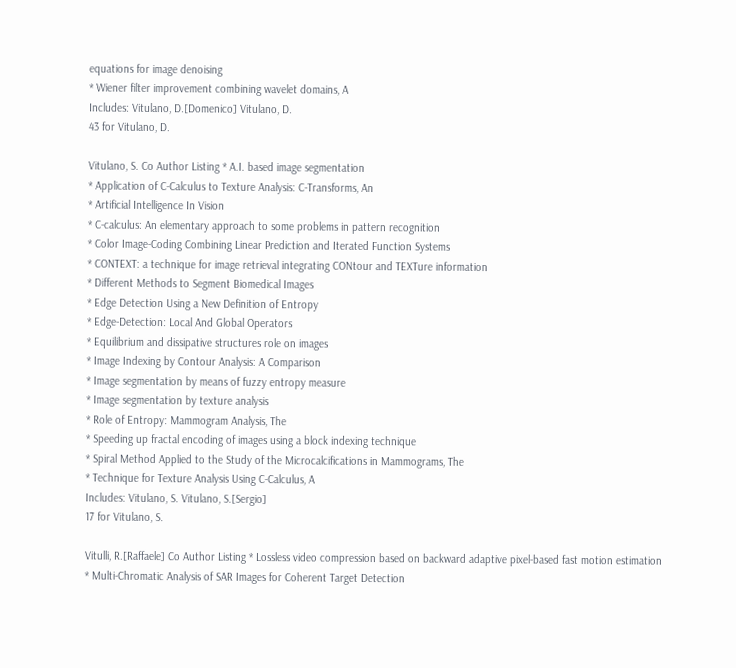equations for image denoising
* Wiener filter improvement combining wavelet domains, A
Includes: Vitulano, D.[Domenico] Vitulano, D.
43 for Vitulano, D.

Vitulano, S. Co Author Listing * A.I. based image segmentation
* Application of C-Calculus to Texture Analysis: C-Transforms, An
* Artificial Intelligence In Vision
* C-calculus: An elementary approach to some problems in pattern recognition
* Color Image-Coding Combining Linear Prediction and Iterated Function Systems
* CONTEXT: a technique for image retrieval integrating CONtour and TEXTure information
* Different Methods to Segment Biomedical Images
* Edge Detection Using a New Definition of Entropy
* Edge-Detection: Local And Global Operators
* Equilibrium and dissipative structures role on images
* Image Indexing by Contour Analysis: A Comparison
* Image segmentation by means of fuzzy entropy measure
* Image segmentation by texture analysis
* Role of Entropy: Mammogram Analysis, The
* Speeding up fractal encoding of images using a block indexing technique
* Spiral Method Applied to the Study of the Microcalcifications in Mammograms, The
* Technique for Texture Analysis Using C-Calculus, A
Includes: Vitulano, S. Vitulano, S.[Sergio]
17 for Vitulano, S.

Vitulli, R.[Raffaele] Co Author Listing * Lossless video compression based on backward adaptive pixel-based fast motion estimation
* Multi-Chromatic Analysis of SAR Images for Coherent Target Detection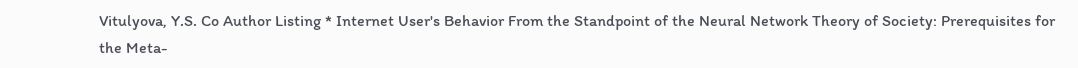Vitulyova, Y.S. Co Author Listing * Internet User's Behavior From the Standpoint of the Neural Network Theory of Society: Prerequisites for the Meta-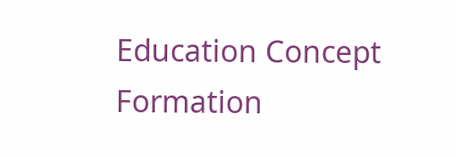Education Concept Formation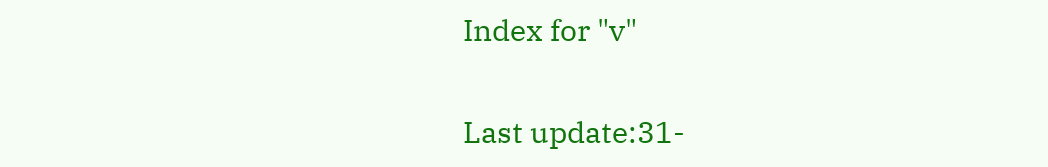Index for "v"

Last update:31-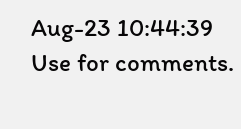Aug-23 10:44:39
Use for comments.